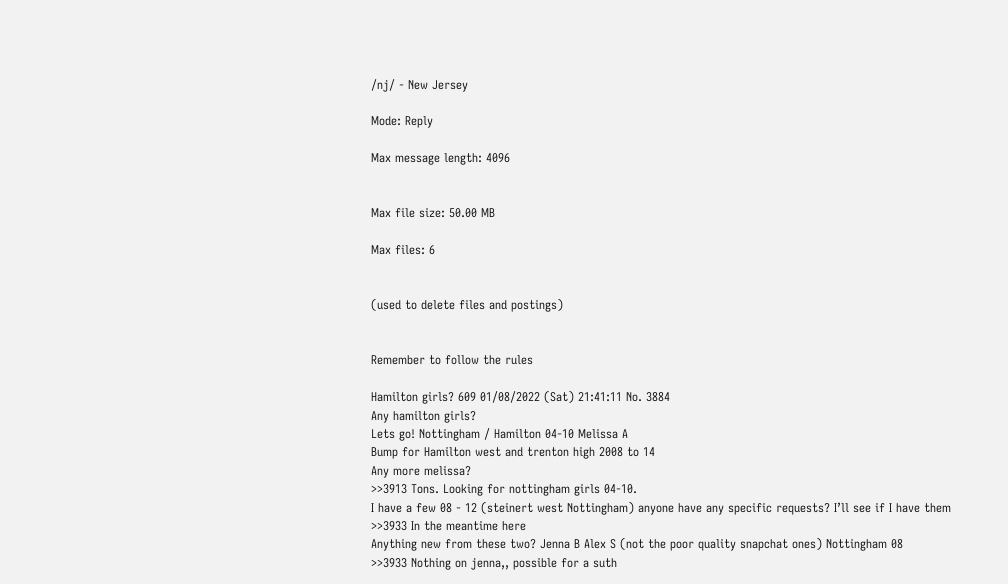/nj/ - New Jersey

Mode: Reply

Max message length: 4096


Max file size: 50.00 MB

Max files: 6


(used to delete files and postings)


Remember to follow the rules

Hamilton girls? 609 01/08/2022 (Sat) 21:41:11 No. 3884
Any hamilton girls?
Lets go! Nottingham / Hamilton 04-10 Melissa A
Bump for Hamilton west and trenton high 2008 to 14
Any more melissa?
>>3913 Tons. Looking for nottingham girls 04-10.
I have a few 08 - 12 (steinert west Nottingham) anyone have any specific requests? I’ll see if I have them
>>3933 In the meantime here
Anything new from these two? Jenna B Alex S (not the poor quality snapchat ones) Nottingham 08
>>3933 Nothing on jenna,, possible for a suth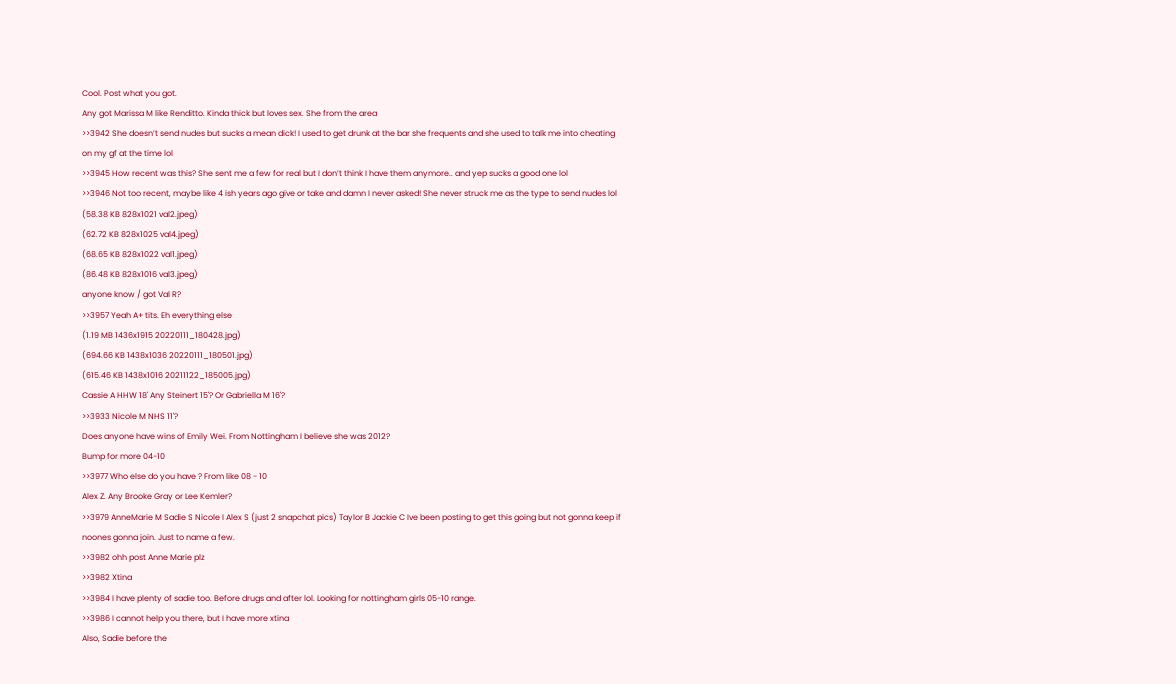Cool. Post what you got.
Any got Marissa M like Renditto. Kinda thick but loves sex. She from the area
>>3942 She doesn’t send nudes but sucks a mean dick! I used to get drunk at the bar she frequents and she used to talk me into cheating on my gf at the time lol
>>3945 How recent was this? She sent me a few for real but I don’t think I have them anymore.. and yep sucks a good one lol
>>3946 Not too recent, maybe like 4 ish years ago give or take and damn I never asked! She never struck me as the type to send nudes lol
(58.38 KB 828x1021 val2.jpeg)
(62.72 KB 828x1025 val4.jpeg)
(68.65 KB 828x1022 val1.jpeg)
(86.48 KB 828x1016 val3.jpeg)
anyone know / got Val R?
>>3957 Yeah A+ tits. Eh everything else
(1.19 MB 1436x1915 20220111_180428.jpg)
(694.66 KB 1438x1036 20220111_180501.jpg)
(615.46 KB 1438x1016 20211122_185005.jpg)
Cassie A HHW 18' Any Steinert 15'? Or Gabriella M 16'?
>>3933 Nicole M NHS 11'?
Does anyone have wins of Emily Wei. From Nottingham I believe she was 2012?
Bump for more 04-10
>>3977 Who else do you have ? From like 08 - 10
Alex Z. Any Brooke Gray or Lee Kemler?
>>3979 AnneMarie M Sadie S Nicole I Alex S (just 2 snapchat pics) Taylor B Jackie C Ive been posting to get this going but not gonna keep if noones gonna join. Just to name a few.
>>3982 ohh post Anne Marie plz
>>3982 Xtina
>>3984 I have plenty of sadie too. Before drugs and after lol. Looking for nottingham girls 05-10 range.
>>3986 I cannot help you there, but I have more xtina
Also, Sadie before the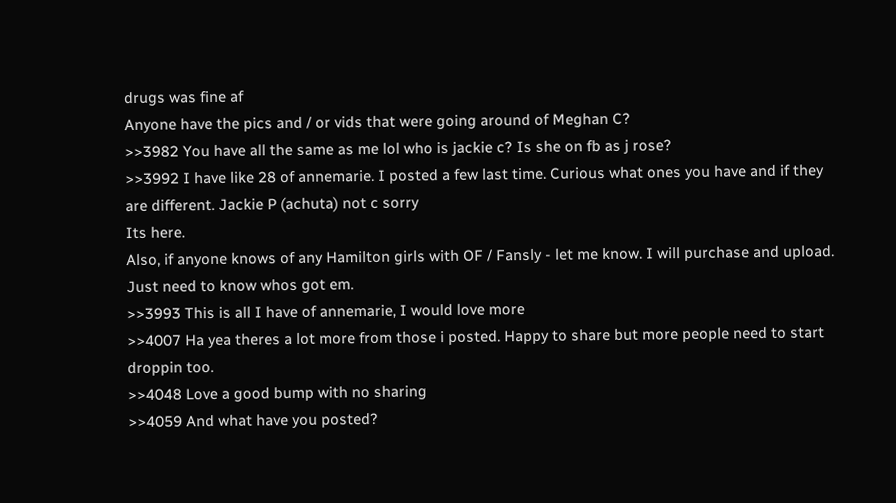drugs was fine af
Anyone have the pics and / or vids that were going around of Meghan C?
>>3982 You have all the same as me lol who is jackie c? Is she on fb as j rose?
>>3992 I have like 28 of annemarie. I posted a few last time. Curious what ones you have and if they are different. Jackie P (achuta) not c sorry
Its here.
Also, if anyone knows of any Hamilton girls with OF / Fansly - let me know. I will purchase and upload. Just need to know whos got em.
>>3993 This is all I have of annemarie, I would love more
>>4007 Ha yea theres a lot more from those i posted. Happy to share but more people need to start droppin too.
>>4048 Love a good bump with no sharing
>>4059 And what have you posted?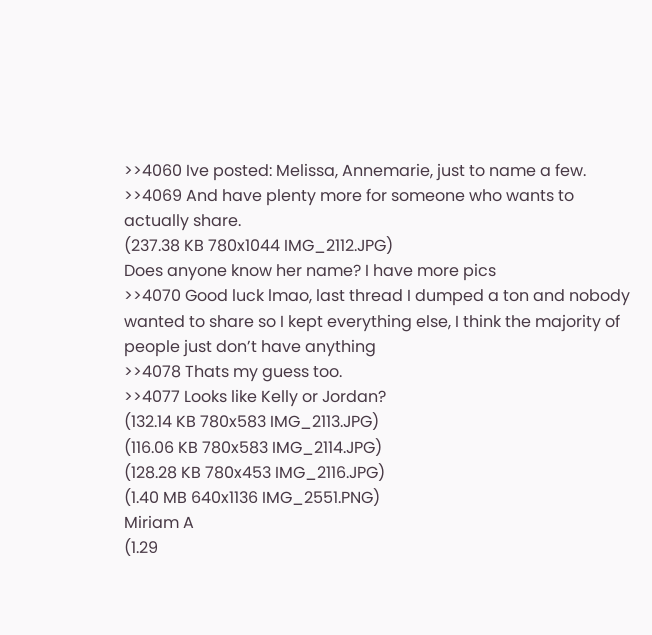>>4060 Ive posted: Melissa, Annemarie, just to name a few.
>>4069 And have plenty more for someone who wants to actually share.
(237.38 KB 780x1044 IMG_2112.JPG)
Does anyone know her name? I have more pics
>>4070 Good luck lmao, last thread I dumped a ton and nobody wanted to share so I kept everything else, I think the majority of people just don’t have anything
>>4078 Thats my guess too.
>>4077 Looks like Kelly or Jordan?
(132.14 KB 780x583 IMG_2113.JPG)
(116.06 KB 780x583 IMG_2114.JPG)
(128.28 KB 780x453 IMG_2116.JPG)
(1.40 MB 640x1136 IMG_2551.PNG)
Miriam A
(1.29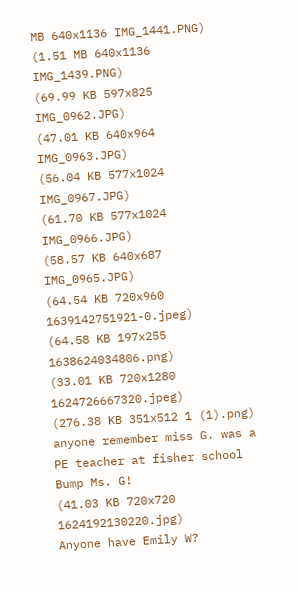MB 640x1136 IMG_1441.PNG)
(1.51 MB 640x1136 IMG_1439.PNG)
(69.99 KB 597x825 IMG_0962.JPG)
(47.01 KB 640x964 IMG_0963.JPG)
(56.04 KB 577x1024 IMG_0967.JPG)
(61.70 KB 577x1024 IMG_0966.JPG)
(58.57 KB 640x687 IMG_0965.JPG)
(64.54 KB 720x960 1639142751921-0.jpeg)
(64.58 KB 197x255 1638624034806.png)
(33.01 KB 720x1280 1624726667320.jpeg)
(276.38 KB 351x512 1 (1).png)
anyone remember miss G. was a PE teacher at fisher school
Bump Ms. G!
(41.03 KB 720x720 1624192130220.jpg)
Anyone have Emily W?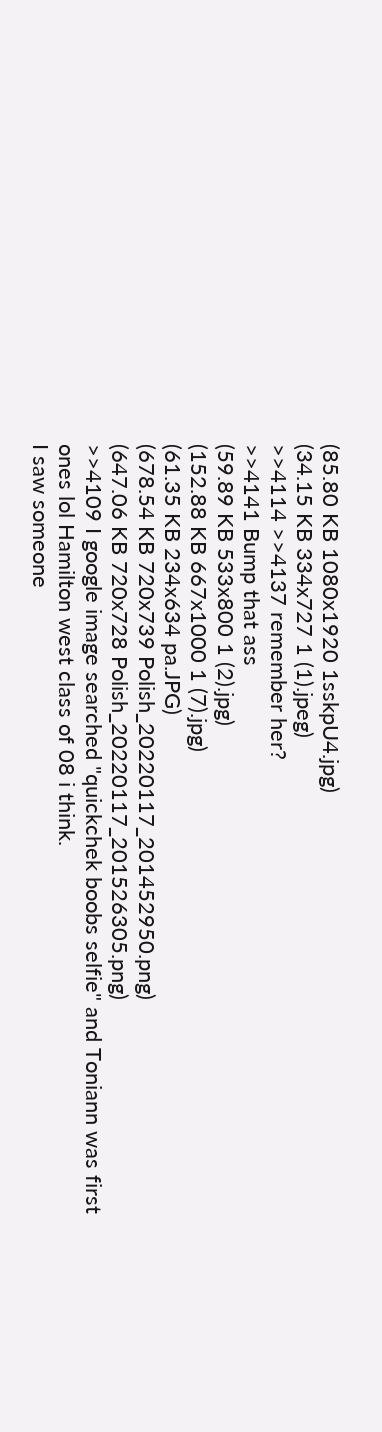(85.80 KB 1080x1920 1sskpU4.jpg)
(34.15 KB 334x727 1 (1).jpeg)
>>4114 >>4137 remember her?
>>4141 Bump that ass
(59.89 KB 533x800 1 (2).jpg)
(152.88 KB 667x1000 1 (7).jpg)
(61.35 KB 234x634 pa.JPG)
(678.54 KB 720x739 Polish_20220117_201452950.png)
(647.06 KB 720x728 Polish_20220117_201526305.png)
>>4109 I google image searched "quickchek boobs selfie" and Toniann was first ones lol Hamilton west class of 08 i think.
I saw someone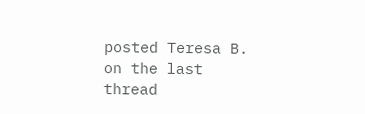posted Teresa B. on the last thread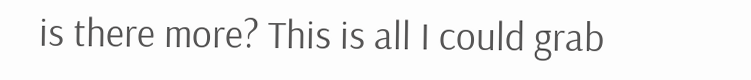is there more? This is all I could grab